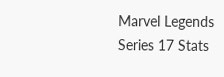Marvel Legends
Series 17 Stats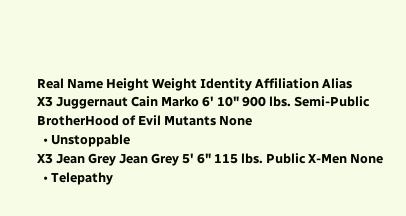Real Name Height Weight Identity Affiliation Alias
X3 Juggernaut Cain Marko 6' 10" 900 lbs. Semi-Public BrotherHood of Evil Mutants None
  • Unstoppable
X3 Jean Grey Jean Grey 5' 6" 115 lbs. Public X-Men None
  • Telepathy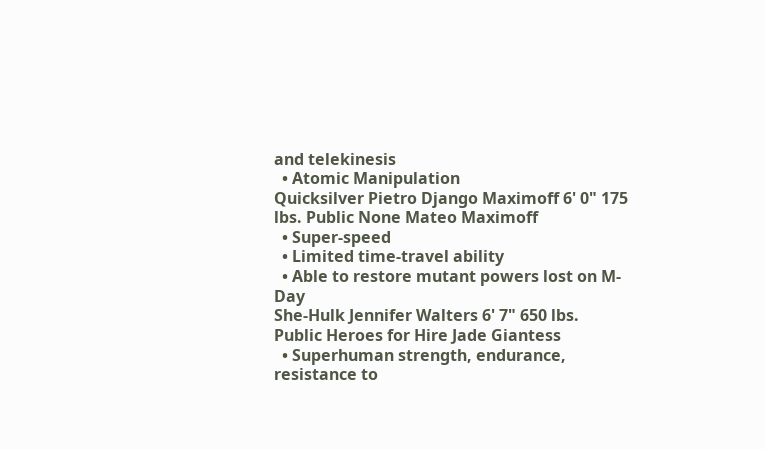and telekinesis
  • Atomic Manipulation
Quicksilver Pietro Django Maximoff 6' 0" 175 lbs. Public None Mateo Maximoff
  • Super-speed
  • Limited time-travel ability
  • Able to restore mutant powers lost on M-Day
She-Hulk Jennifer Walters 6' 7" 650 lbs. Public Heroes for Hire Jade Giantess
  • Superhuman strength, endurance, resistance to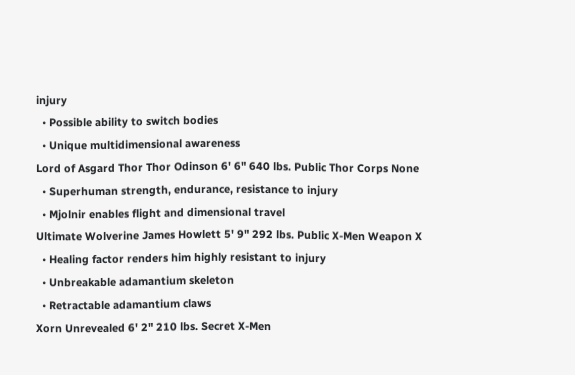injury
  • Possible ability to switch bodies
  • Unique multidimensional awareness
Lord of Asgard Thor Thor Odinson 6' 6" 640 lbs. Public Thor Corps None
  • Superhuman strength, endurance, resistance to injury
  • Mjolnir enables flight and dimensional travel
Ultimate Wolverine James Howlett 5' 9" 292 lbs. Public X-Men Weapon X
  • Healing factor renders him highly resistant to injury
  • Unbreakable adamantium skeleton
  • Retractable adamantium claws
Xorn Unrevealed 6' 2" 210 lbs. Secret X-Men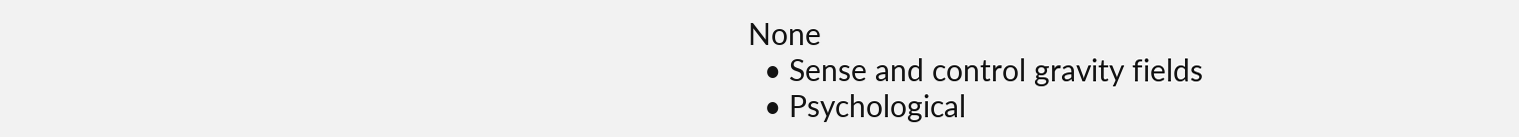None
  • Sense and control gravity fields
  • Psychological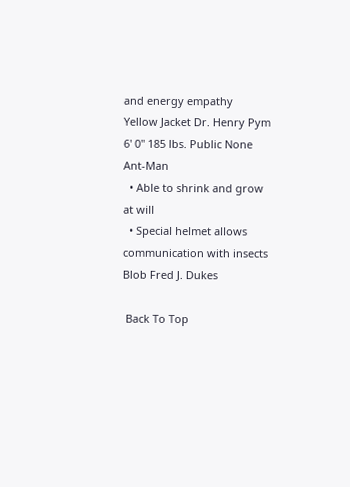and energy empathy
Yellow Jacket Dr. Henry Pym 6' 0" 185 lbs. Public None Ant-Man
  • Able to shrink and grow at will
  • Special helmet allows communication with insects
Blob Fred J. Dukes

 Back To Top